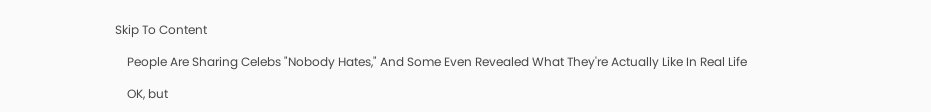Skip To Content

    People Are Sharing Celebs "Nobody Hates," And Some Even Revealed What They're Actually Like In Real Life

    OK, but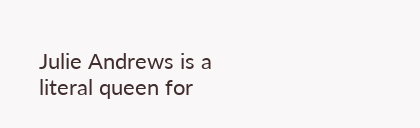Julie Andrews is a literal queen for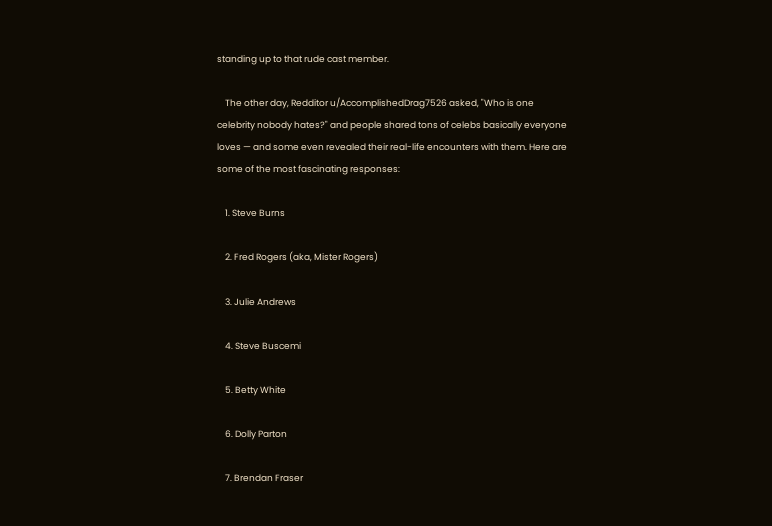standing up to that rude cast member.

    The other day, Redditor u/AccomplishedDrag7526 asked, "Who is one celebrity nobody hates?" and people shared tons of celebs basically everyone loves — and some even revealed their real-life encounters with them. Here are some of the most fascinating responses:

    1. Steve Burns

    2. Fred Rogers (aka, Mister Rogers)

    3. Julie Andrews

    4. Steve Buscemi

    5. Betty White

    6. Dolly Parton

    7. Brendan Fraser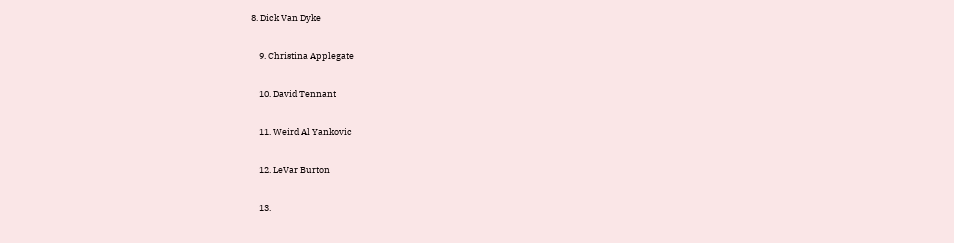8. Dick Van Dyke

    9. Christina Applegate

    10. David Tennant

    11. Weird Al Yankovic

    12. LeVar Burton

    13.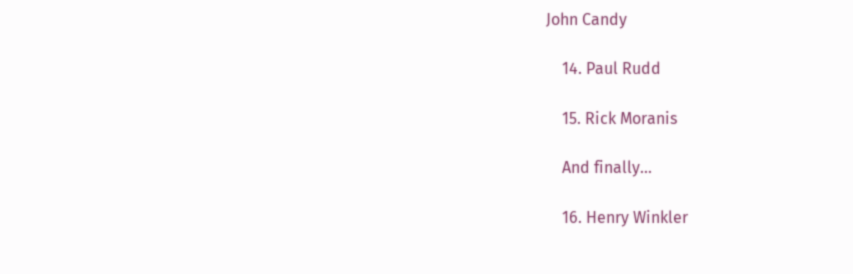John Candy

    14. Paul Rudd

    15. Rick Moranis

    And finally...

    16. Henry Winkler